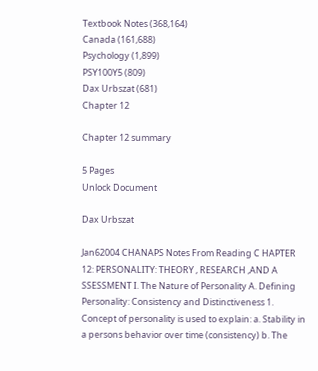Textbook Notes (368,164)
Canada (161,688)
Psychology (1,899)
PSY100Y5 (809)
Dax Urbszat (681)
Chapter 12

Chapter 12 summary

5 Pages
Unlock Document

Dax Urbszat

Jan62004 CHANAPS Notes From Reading C HAPTER 12: PERSONALITY: THEORY , RESEARCH ,AND A SSESSMENT I. The Nature of Personality A. Defining Personality: Consistency and Distinctiveness 1. Concept of personality is used to explain: a. Stability in a persons behavior over time (consistency) b. The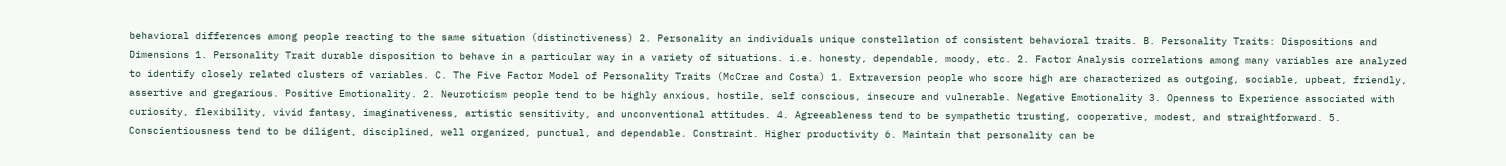behavioral differences among people reacting to the same situation (distinctiveness) 2. Personality an individuals unique constellation of consistent behavioral traits. B. Personality Traits: Dispositions and Dimensions 1. Personality Trait durable disposition to behave in a particular way in a variety of situations. i.e. honesty, dependable, moody, etc. 2. Factor Analysis correlations among many variables are analyzed to identify closely related clusters of variables. C. The Five Factor Model of Personality Traits (McCrae and Costa) 1. Extraversion people who score high are characterized as outgoing, sociable, upbeat, friendly, assertive and gregarious. Positive Emotionality. 2. Neuroticism people tend to be highly anxious, hostile, self conscious, insecure and vulnerable. Negative Emotionality 3. Openness to Experience associated with curiosity, flexibility, vivid fantasy, imaginativeness, artistic sensitivity, and unconventional attitudes. 4. Agreeableness tend to be sympathetic trusting, cooperative, modest, and straightforward. 5. Conscientiousness tend to be diligent, disciplined, well organized, punctual, and dependable. Constraint. Higher productivity 6. Maintain that personality can be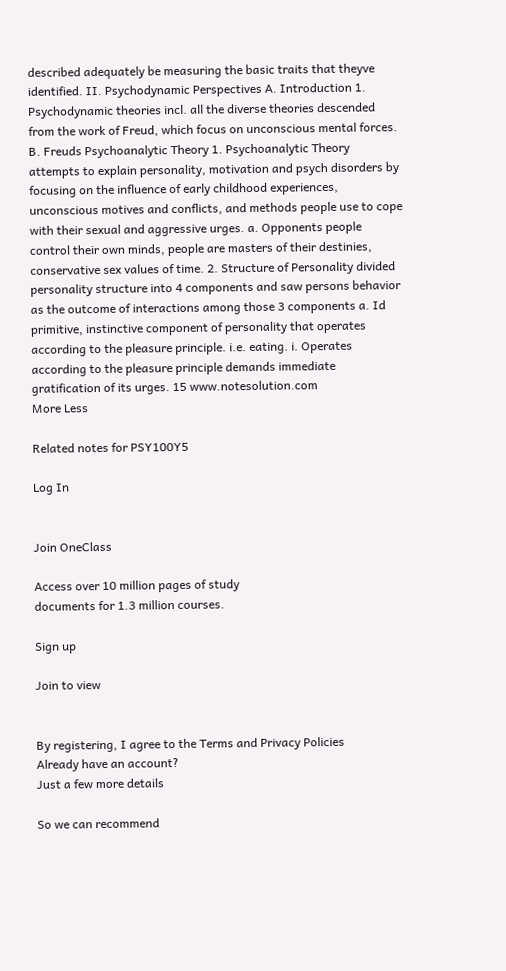described adequately be measuring the basic traits that theyve identified. II. Psychodynamic Perspectives A. Introduction 1. Psychodynamic theories incl. all the diverse theories descended from the work of Freud, which focus on unconscious mental forces. B. Freuds Psychoanalytic Theory 1. Psychoanalytic Theory attempts to explain personality, motivation and psych disorders by focusing on the influence of early childhood experiences, unconscious motives and conflicts, and methods people use to cope with their sexual and aggressive urges. a. Opponents people control their own minds, people are masters of their destinies, conservative sex values of time. 2. Structure of Personality divided personality structure into 4 components and saw persons behavior as the outcome of interactions among those 3 components a. Id primitive, instinctive component of personality that operates according to the pleasure principle. i.e. eating. i. Operates according to the pleasure principle demands immediate gratification of its urges. 15 www.notesolution.com
More Less

Related notes for PSY100Y5

Log In


Join OneClass

Access over 10 million pages of study
documents for 1.3 million courses.

Sign up

Join to view


By registering, I agree to the Terms and Privacy Policies
Already have an account?
Just a few more details

So we can recommend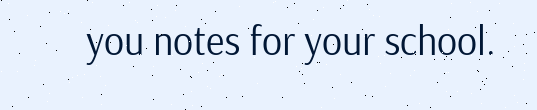you notes for your school.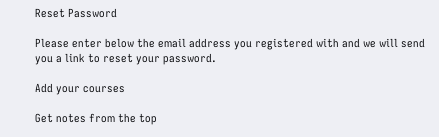Reset Password

Please enter below the email address you registered with and we will send you a link to reset your password.

Add your courses

Get notes from the top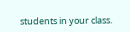students in your class.